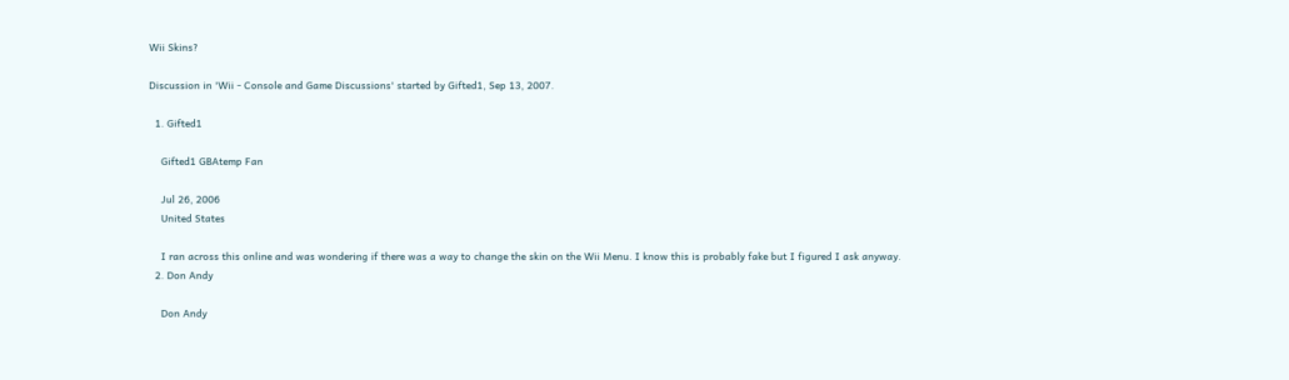Wii Skins?

Discussion in 'Wii - Console and Game Discussions' started by Gifted1, Sep 13, 2007.

  1. Gifted1

    Gifted1 GBAtemp Fan

    Jul 26, 2006
    United States

    I ran across this online and was wondering if there was a way to change the skin on the Wii Menu. I know this is probably fake but I figured I ask anyway.
  2. Don Andy

    Don Andy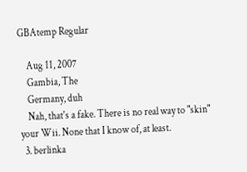GBAtemp Regular

    Aug 11, 2007
    Gambia, The
    Germany, duh
    Nah, that's a fake. There is no real way to "skin" your Wii. None that I know of, at least.
  3. berlinka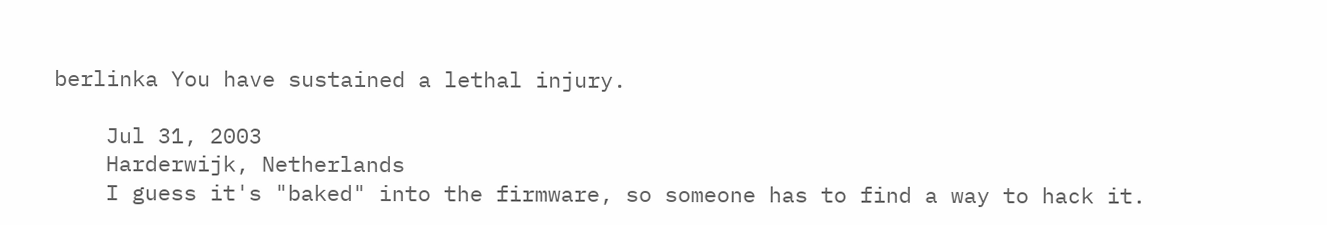berlinka You have sustained a lethal injury.

    Jul 31, 2003
    Harderwijk, Netherlands
    I guess it's "baked" into the firmware, so someone has to find a way to hack it.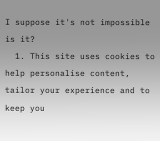I suppose it's not impossible is it?
  1. This site uses cookies to help personalise content, tailor your experience and to keep you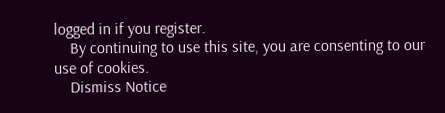logged in if you register.
    By continuing to use this site, you are consenting to our use of cookies.
    Dismiss Notice